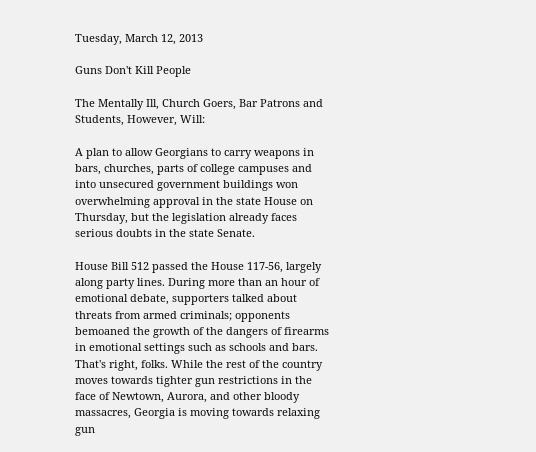Tuesday, March 12, 2013

Guns Don't Kill People

The Mentally Ill, Church Goers, Bar Patrons and Students, However, Will:

A plan to allow Georgians to carry weapons in bars, churches, parts of college campuses and into unsecured government buildings won overwhelming approval in the state House on Thursday, but the legislation already faces serious doubts in the state Senate.

House Bill 512 passed the House 117-56, largely along party lines. During more than an hour of emotional debate, supporters talked about threats from armed criminals; opponents bemoaned the growth of the dangers of firearms in emotional settings such as schools and bars.
That's right, folks. While the rest of the country moves towards tighter gun restrictions in the face of Newtown, Aurora, and other bloody massacres, Georgia is moving towards relaxing gun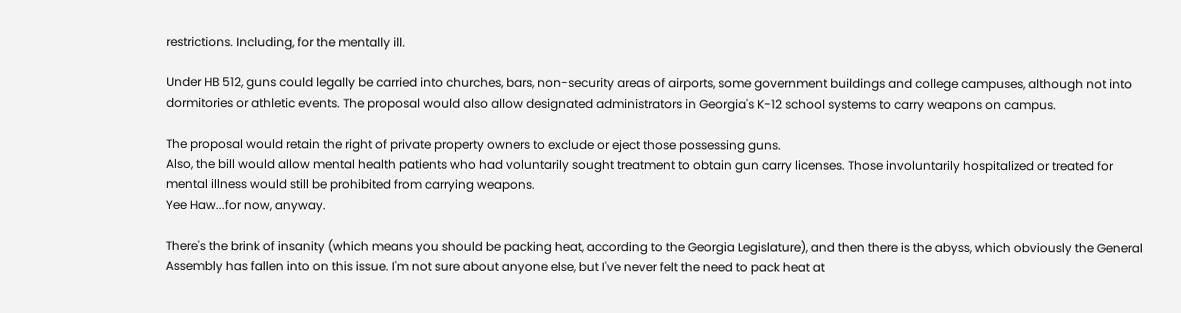restrictions. Including, for the mentally ill.

Under HB 512, guns could legally be carried into churches, bars, non-security areas of airports, some government buildings and college campuses, although not into dormitories or athletic events. The proposal would also allow designated administrators in Georgia's K-12 school systems to carry weapons on campus.

The proposal would retain the right of private property owners to exclude or eject those possessing guns.
Also, the bill would allow mental health patients who had voluntarily sought treatment to obtain gun carry licenses. Those involuntarily hospitalized or treated for mental illness would still be prohibited from carrying weapons.
Yee Haw...for now, anyway.

There's the brink of insanity (which means you should be packing heat, according to the Georgia Legislature), and then there is the abyss, which obviously the General Assembly has fallen into on this issue. I'm not sure about anyone else, but I've never felt the need to pack heat at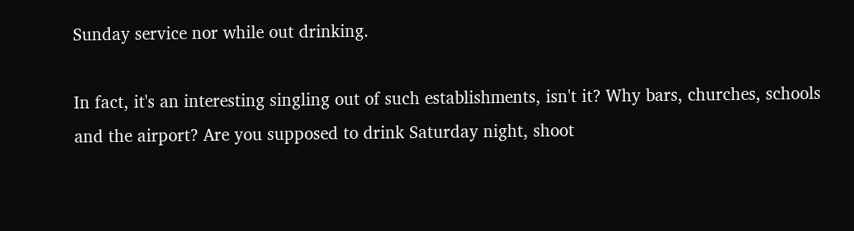Sunday service nor while out drinking.

In fact, it's an interesting singling out of such establishments, isn't it? Why bars, churches, schools and the airport? Are you supposed to drink Saturday night, shoot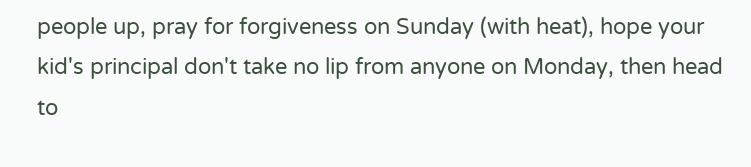people up, pray for forgiveness on Sunday (with heat), hope your kid's principal don't take no lip from anyone on Monday, then head to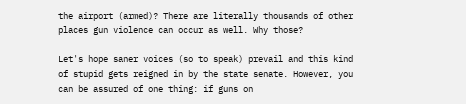the airport (armed)? There are literally thousands of other places gun violence can occur as well. Why those?

Let's hope saner voices (so to speak) prevail and this kind of stupid gets reigned in by the state senate. However, you can be assured of one thing: if guns on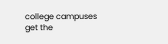college campuses get the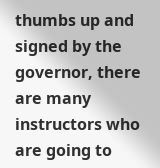thumbs up and signed by the governor, there are many instructors who are going to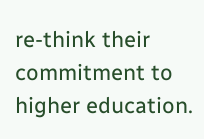re-think their commitment to higher education.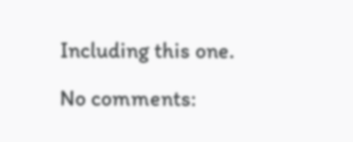Including this one.

No comments: